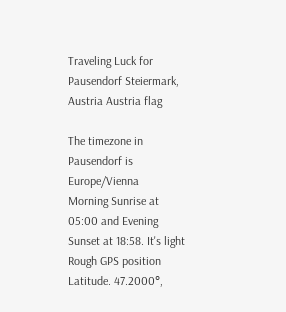Traveling Luck for Pausendorf Steiermark, Austria Austria flag

The timezone in Pausendorf is Europe/Vienna
Morning Sunrise at 05:00 and Evening Sunset at 18:58. It's light
Rough GPS position Latitude. 47.2000°,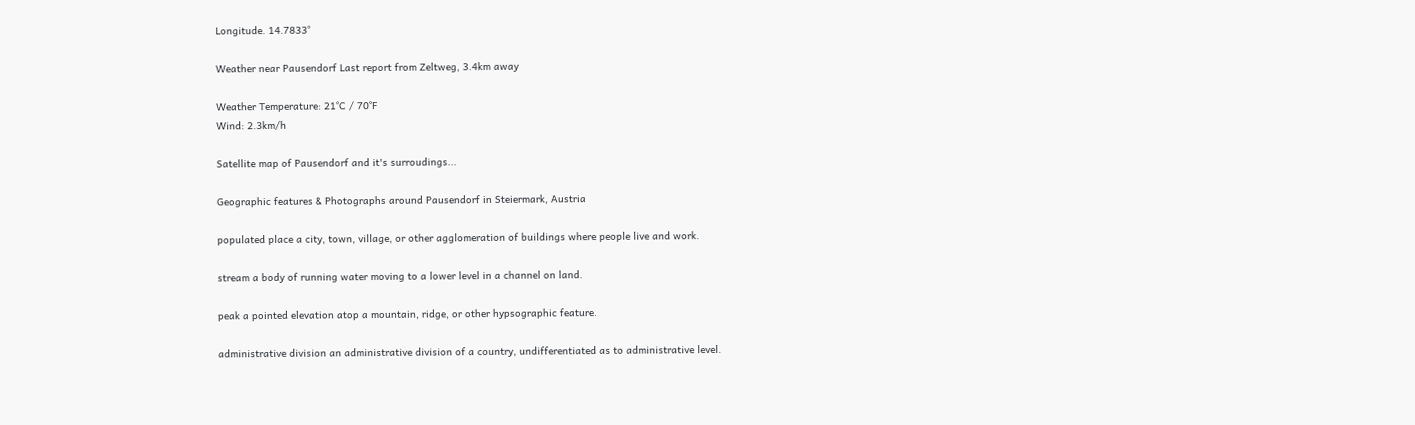Longitude. 14.7833°

Weather near Pausendorf Last report from Zeltweg, 3.4km away

Weather Temperature: 21°C / 70°F
Wind: 2.3km/h

Satellite map of Pausendorf and it's surroudings...

Geographic features & Photographs around Pausendorf in Steiermark, Austria

populated place a city, town, village, or other agglomeration of buildings where people live and work.

stream a body of running water moving to a lower level in a channel on land.

peak a pointed elevation atop a mountain, ridge, or other hypsographic feature.

administrative division an administrative division of a country, undifferentiated as to administrative level.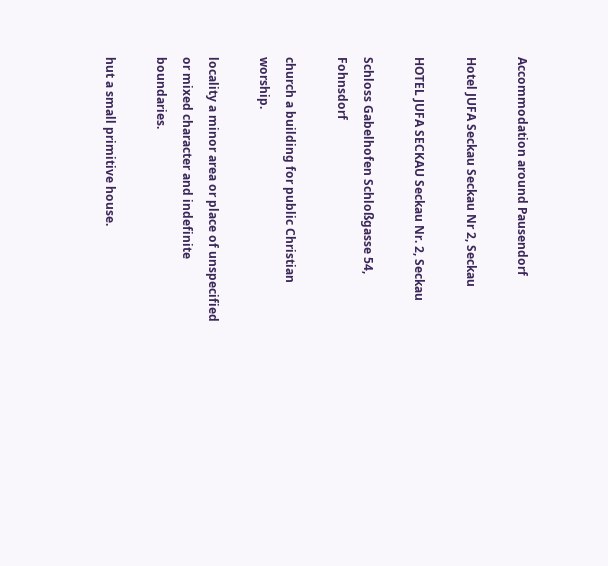Accommodation around Pausendorf

Hotel JUFA Seckau Seckau Nr 2, Seckau

HOTEL JUFA SECKAU Seckau Nr. 2, Seckau

Schloss Gabelhofen Schloßgasse 54, Fohnsdorf

church a building for public Christian worship.

locality a minor area or place of unspecified or mixed character and indefinite boundaries.

hut a small primitive house.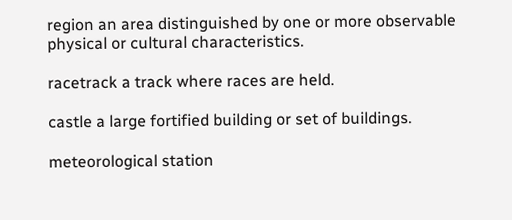region an area distinguished by one or more observable physical or cultural characteristics.

racetrack a track where races are held.

castle a large fortified building or set of buildings.

meteorological station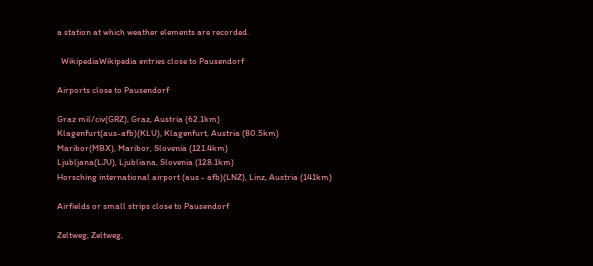a station at which weather elements are recorded.

  WikipediaWikipedia entries close to Pausendorf

Airports close to Pausendorf

Graz mil/civ(GRZ), Graz, Austria (62.1km)
Klagenfurt(aus-afb)(KLU), Klagenfurt, Austria (80.5km)
Maribor(MBX), Maribor, Slovenia (121.4km)
Ljubljana(LJU), Ljubliana, Slovenia (128.1km)
Horsching international airport (aus - afb)(LNZ), Linz, Austria (141km)

Airfields or small strips close to Pausendorf

Zeltweg, Zeltweg,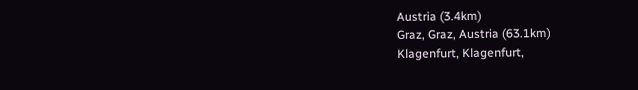Austria (3.4km)
Graz, Graz, Austria (63.1km)
Klagenfurt, Klagenfurt,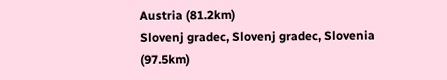Austria (81.2km)
Slovenj gradec, Slovenj gradec, Slovenia (97.5km)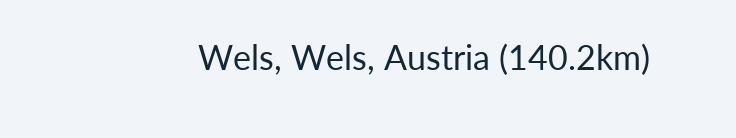Wels, Wels, Austria (140.2km)